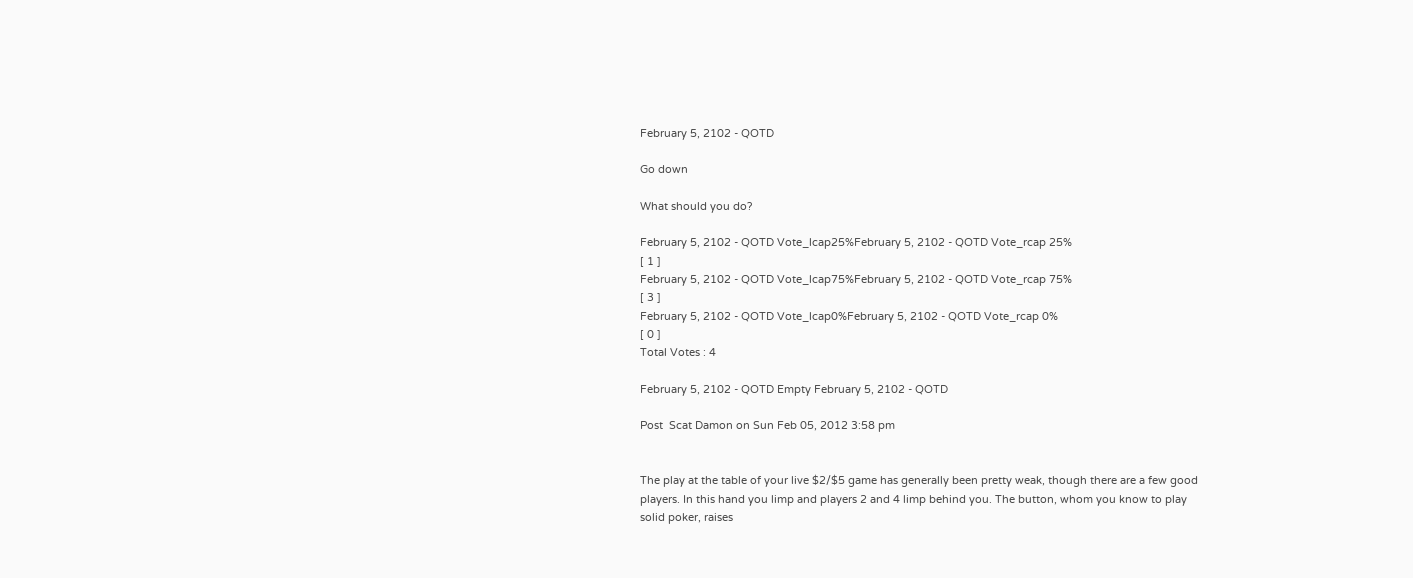February 5, 2102 - QOTD

Go down

What should you do?

February 5, 2102 - QOTD Vote_lcap25%February 5, 2102 - QOTD Vote_rcap 25%
[ 1 ]
February 5, 2102 - QOTD Vote_lcap75%February 5, 2102 - QOTD Vote_rcap 75%
[ 3 ]
February 5, 2102 - QOTD Vote_lcap0%February 5, 2102 - QOTD Vote_rcap 0%
[ 0 ]
Total Votes : 4

February 5, 2102 - QOTD Empty February 5, 2102 - QOTD

Post  Scat Damon on Sun Feb 05, 2012 3:58 pm


The play at the table of your live $2/$5 game has generally been pretty weak, though there are a few good players. In this hand you limp and players 2 and 4 limp behind you. The button, whom you know to play solid poker, raises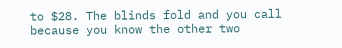to $28. The blinds fold and you call because you know the other two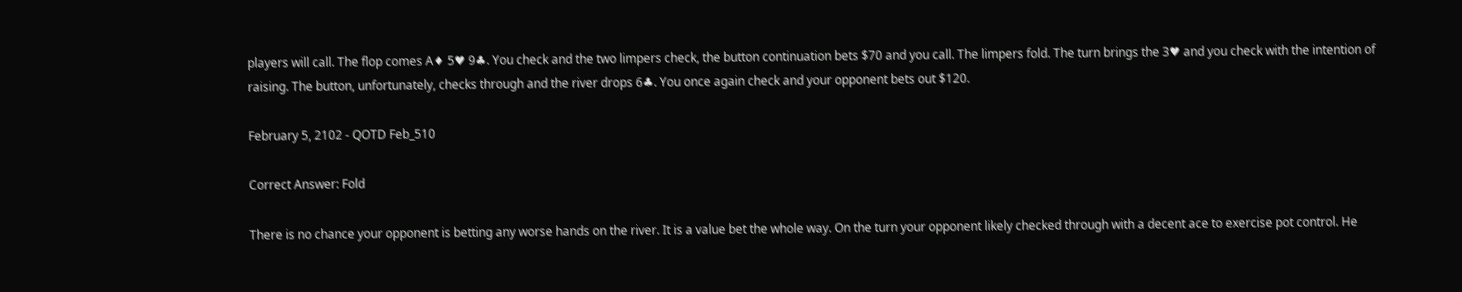players will call. The flop comes A♦ 5♥ 9♣. You check and the two limpers check, the button continuation bets $70 and you call. The limpers fold. The turn brings the 3♥ and you check with the intention of raising. The button, unfortunately, checks through and the river drops 6♣. You once again check and your opponent bets out $120.

February 5, 2102 - QOTD Feb_510

Correct Answer: Fold

There is no chance your opponent is betting any worse hands on the river. It is a value bet the whole way. On the turn your opponent likely checked through with a decent ace to exercise pot control. He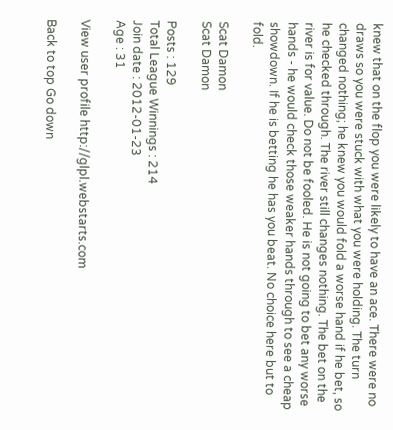knew that on the flop you were likely to have an ace. There were no draws so you were stuck with what you were holding. The turn changed nothing; he knew you would fold a worse hand if he bet, so he checked through. The river still changes nothing. The bet on the river is for value. Do not be fooled. He is not going to bet any worse hands - he would check those weaker hands through to see a cheap showdown. If he is betting he has you beat. No choice here but to fold.

Scat Damon
Scat Damon

Posts : 129
Total League Winnings : 214
Join date : 2012-01-23
Age : 31

View user profile http://glpl.webstarts.com

Back to top Go down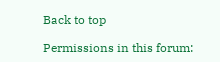Back to top

Permissions in this forum: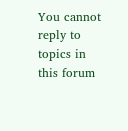You cannot reply to topics in this forum